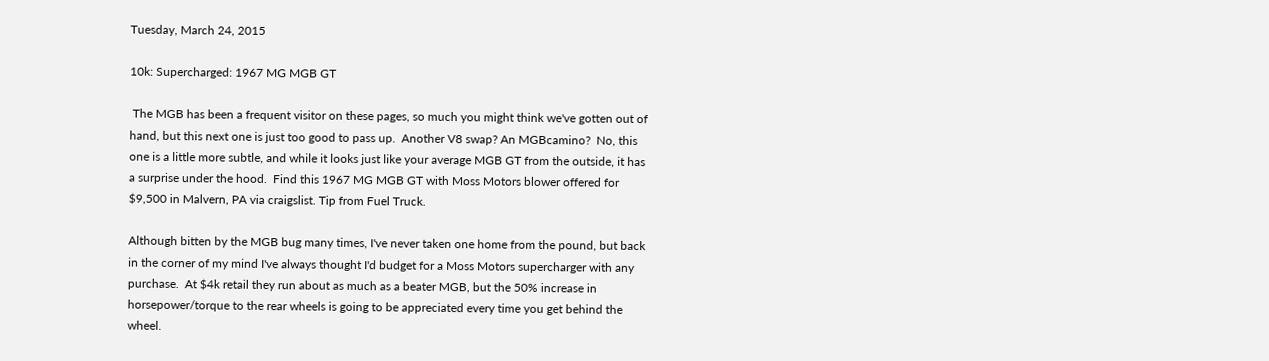Tuesday, March 24, 2015

10k: Supercharged: 1967 MG MGB GT

 The MGB has been a frequent visitor on these pages, so much you might think we've gotten out of hand, but this next one is just too good to pass up.  Another V8 swap? An MGBcamino?  No, this one is a little more subtle, and while it looks just like your average MGB GT from the outside, it has a surprise under the hood.  Find this 1967 MG MGB GT with Moss Motors blower offered for $9,500 in Malvern, PA via craigslist. Tip from Fuel Truck.

Although bitten by the MGB bug many times, I've never taken one home from the pound, but back in the corner of my mind I've always thought I'd budget for a Moss Motors supercharger with any purchase.  At $4k retail they run about as much as a beater MGB, but the 50% increase in horsepower/torque to the rear wheels is going to be appreciated every time you get behind the wheel.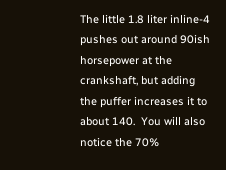The little 1.8 liter inline-4 pushes out around 90ish horsepower at the crankshaft, but adding the puffer increases it to about 140.  You will also notice the 70%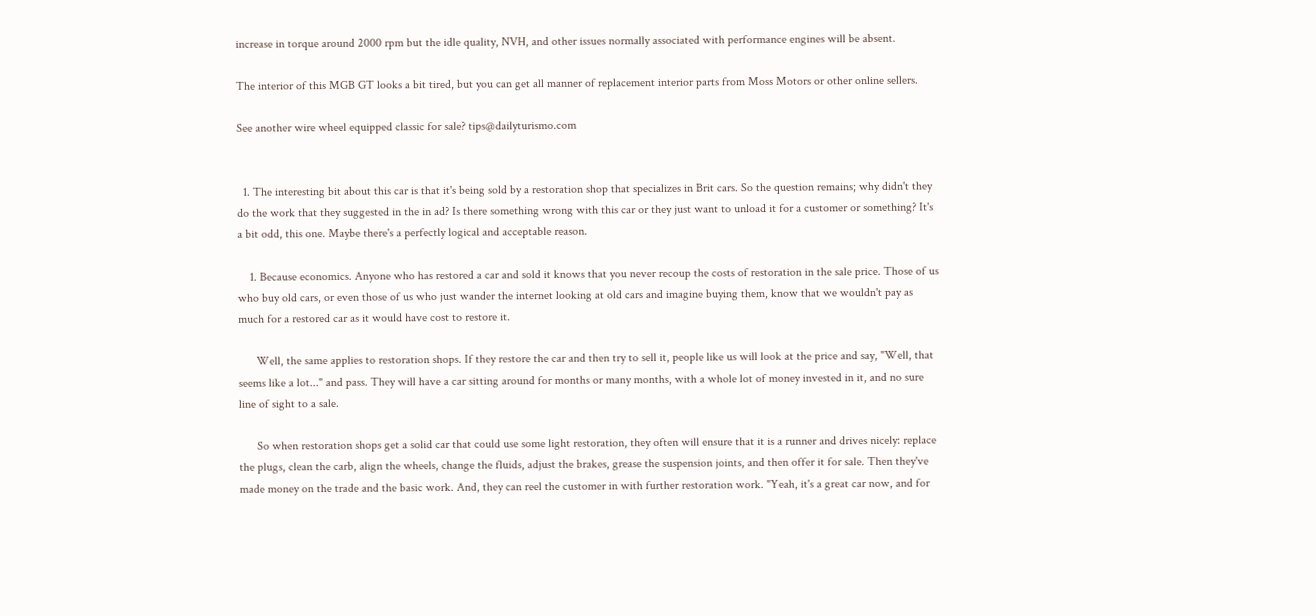increase in torque around 2000 rpm but the idle quality, NVH, and other issues normally associated with performance engines will be absent.

The interior of this MGB GT looks a bit tired, but you can get all manner of replacement interior parts from Moss Motors or other online sellers.

See another wire wheel equipped classic for sale? tips@dailyturismo.com


  1. The interesting bit about this car is that it's being sold by a restoration shop that specializes in Brit cars. So the question remains; why didn't they do the work that they suggested in the in ad? Is there something wrong with this car or they just want to unload it for a customer or something? It's a bit odd, this one. Maybe there's a perfectly logical and acceptable reason.

    1. Because economics. Anyone who has restored a car and sold it knows that you never recoup the costs of restoration in the sale price. Those of us who buy old cars, or even those of us who just wander the internet looking at old cars and imagine buying them, know that we wouldn't pay as much for a restored car as it would have cost to restore it.

      Well, the same applies to restoration shops. If they restore the car and then try to sell it, people like us will look at the price and say, "Well, that seems like a lot..." and pass. They will have a car sitting around for months or many months, with a whole lot of money invested in it, and no sure line of sight to a sale.

      So when restoration shops get a solid car that could use some light restoration, they often will ensure that it is a runner and drives nicely: replace the plugs, clean the carb, align the wheels, change the fluids, adjust the brakes, grease the suspension joints, and then offer it for sale. Then they've made money on the trade and the basic work. And, they can reel the customer in with further restoration work. "Yeah, it's a great car now, and for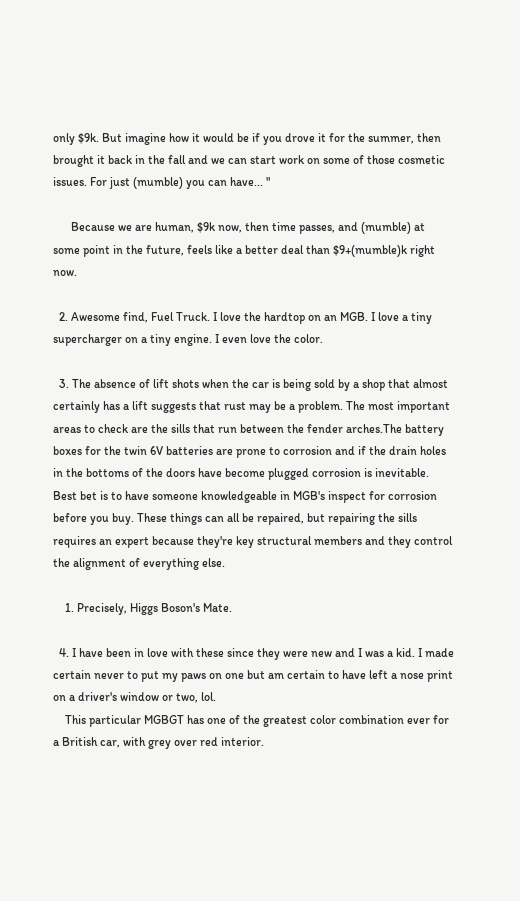only $9k. But imagine how it would be if you drove it for the summer, then brought it back in the fall and we can start work on some of those cosmetic issues. For just (mumble) you can have... "

      Because we are human, $9k now, then time passes, and (mumble) at some point in the future, feels like a better deal than $9+(mumble)k right now.

  2. Awesome find, Fuel Truck. I love the hardtop on an MGB. I love a tiny supercharger on a tiny engine. I even love the color.

  3. The absence of lift shots when the car is being sold by a shop that almost certainly has a lift suggests that rust may be a problem. The most important areas to check are the sills that run between the fender arches.The battery boxes for the twin 6V batteries are prone to corrosion and if the drain holes in the bottoms of the doors have become plugged corrosion is inevitable. Best bet is to have someone knowledgeable in MGB's inspect for corrosion before you buy. These things can all be repaired, but repairing the sills requires an expert because they're key structural members and they control the alignment of everything else.

    1. Precisely, Higgs Boson's Mate.

  4. I have been in love with these since they were new and I was a kid. I made certain never to put my paws on one but am certain to have left a nose print on a driver's window or two, lol.
    This particular MGBGT has one of the greatest color combination ever for a British car, with grey over red interior.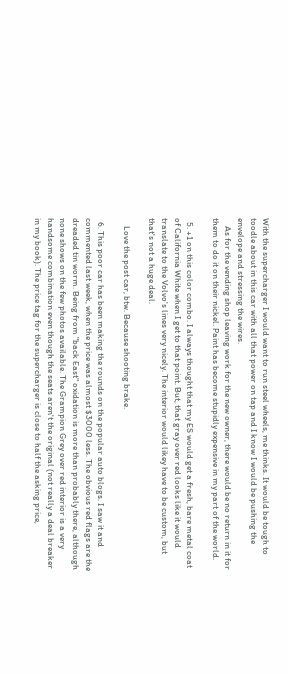With the supercharger I would want to run steel wheels, me thinks. It would be tough to toodle about in this car with all that power on tap and I know I would be pushing the envelope and stressing the wires.
    As for the vending shop leaving work for the new owner, there would be no return in it for them to do it on their nickel. Paint has become stupidly expensive in my part of the world.

  5. +1 on this color combo. I always thought that my ES would get a fresh, bare metal coat of California White when I get to that point. But, that gray over red looks like it would translate to the Volvo's lines very nicely. The interior would likey have to be custom, but that's not a huge deal.

    Love the post car, btw. Because shooting brake.

  6. This poor car has been making the rounds on the popular auto blogs. I saw it and commented last week, when the price was almost $3000 less. The obvious red flags are the dreaded tin worm. Being from "back East" oxidation is more than probably there, although none shows on the few photos available. The Grampion Grey over red interior is a very handsome combination even though the seats aren't the original (not really a deal breaker in my book). The price tag for the supercharger is close to half the asking price,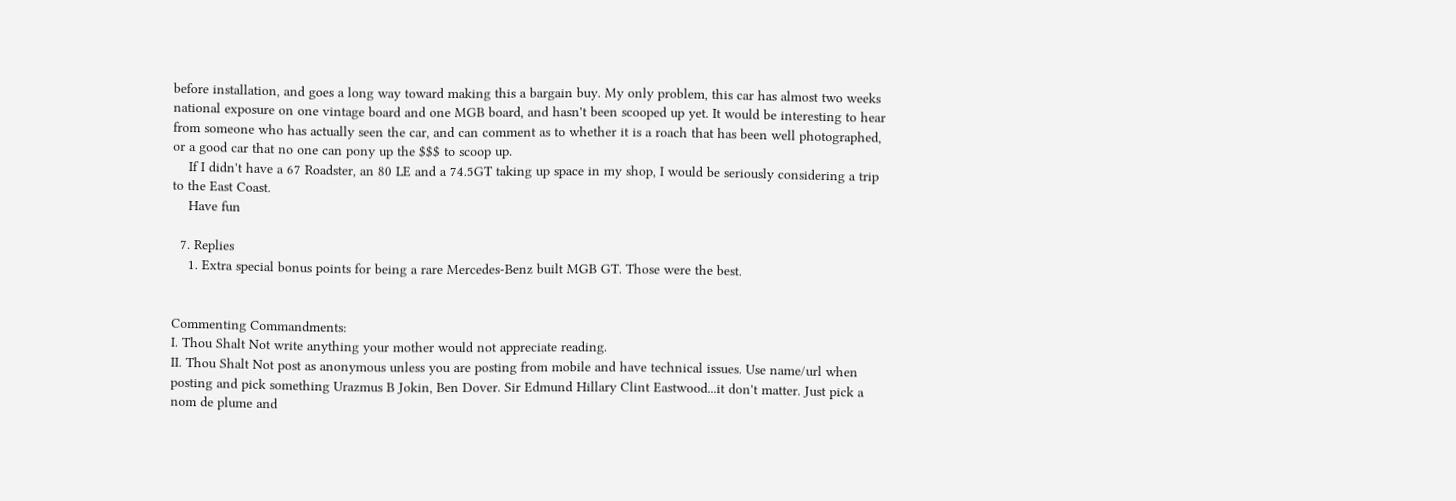before installation, and goes a long way toward making this a bargain buy. My only problem, this car has almost two weeks national exposure on one vintage board and one MGB board, and hasn't been scooped up yet. It would be interesting to hear from someone who has actually seen the car, and can comment as to whether it is a roach that has been well photographed, or a good car that no one can pony up the $$$ to scoop up.
    If I didn't have a 67 Roadster, an 80 LE and a 74.5GT taking up space in my shop, I would be seriously considering a trip to the East Coast.
    Have fun

  7. Replies
    1. Extra special bonus points for being a rare Mercedes-Benz built MGB GT. Those were the best.


Commenting Commandments:
I. Thou Shalt Not write anything your mother would not appreciate reading.
II. Thou Shalt Not post as anonymous unless you are posting from mobile and have technical issues. Use name/url when posting and pick something Urazmus B Jokin, Ben Dover. Sir Edmund Hillary Clint Eastwood...it don't matter. Just pick a nom de plume and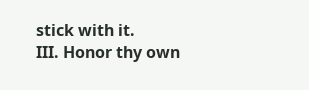stick with it.
III. Honor thy own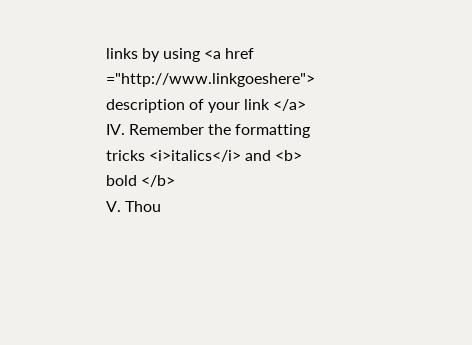links by using <a href ="http://www.linkgoeshere"> description of your link </a>
IV. Remember the formatting tricks <i>italics</i> and <b> bold </b>
V. Thou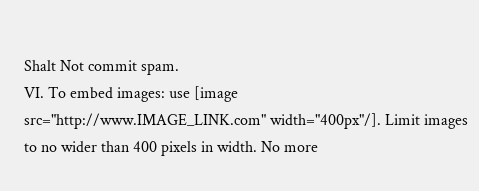Shalt Not commit spam.
VI. To embed images: use [image src="http://www.IMAGE_LINK.com" width="400px"/]. Limit images to no wider than 400 pixels in width. No more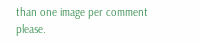than one image per comment please.